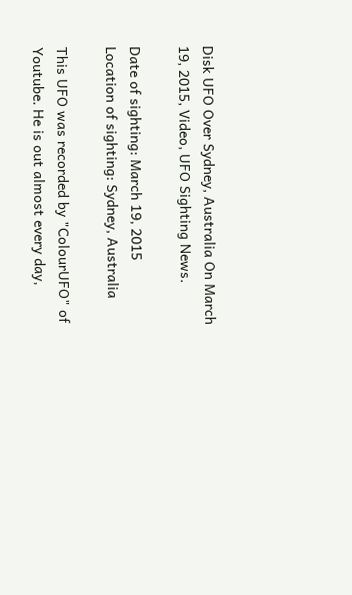Disk UFO Over Sydney, Australia On March 19, 2015, Video, UFO Sighting News.

Date of sighting: March 19, 2015
Location of sighting: Sydney, Australia

This UFO was recorded by "ColourUFO" of Youtube. He is out almost every day,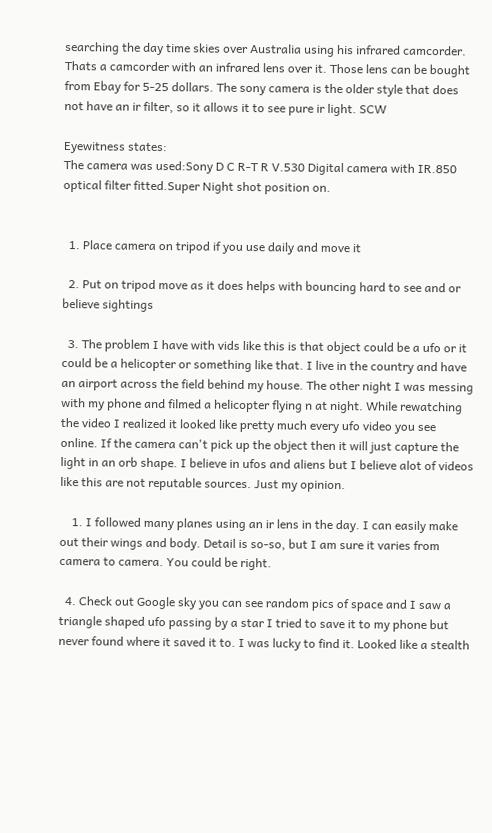searching the day time skies over Australia using his infrared camcorder. Thats a camcorder with an infrared lens over it. Those lens can be bought from Ebay for 5-25 dollars. The sony camera is the older style that does not have an ir filter, so it allows it to see pure ir light. SCW

Eyewitness states:
The camera was used:Sony D C R-T R V.530 Digital camera with IR.850 optical filter fitted.Super Night shot position on.


  1. Place camera on tripod if you use daily and move it

  2. Put on tripod move as it does helps with bouncing hard to see and or believe sightings

  3. The problem I have with vids like this is that object could be a ufo or it could be a helicopter or something like that. I live in the country and have an airport across the field behind my house. The other night I was messing with my phone and filmed a helicopter flying n at night. While rewatching the video I realized it looked like pretty much every ufo video you see online. If the camera can't pick up the object then it will just capture the light in an orb shape. I believe in ufos and aliens but I believe alot of videos like this are not reputable sources. Just my opinion.

    1. I followed many planes using an ir lens in the day. I can easily make out their wings and body. Detail is so-so, but I am sure it varies from camera to camera. You could be right.

  4. Check out Google sky you can see random pics of space and I saw a triangle shaped ufo passing by a star I tried to save it to my phone but never found where it saved it to. I was lucky to find it. Looked like a stealth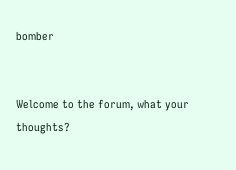bomber


Welcome to the forum, what your thoughts?